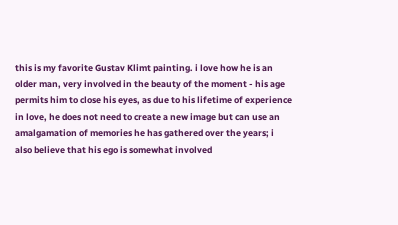this is my favorite Gustav Klimt painting. i love how he is an older man, very involved in the beauty of the moment - his age permits him to close his eyes, as due to his lifetime of experience in love, he does not need to create a new image but can use an amalgamation of memories he has gathered over the years; i also believe that his ego is somewhat involved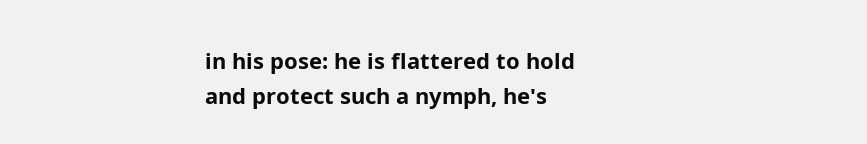in his pose: he is flattered to hold and protect such a nymph, he's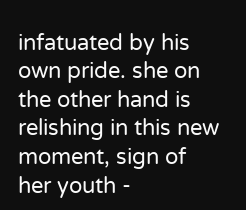infatuated by his own pride. she on the other hand is relishing in this new moment, sign of her youth -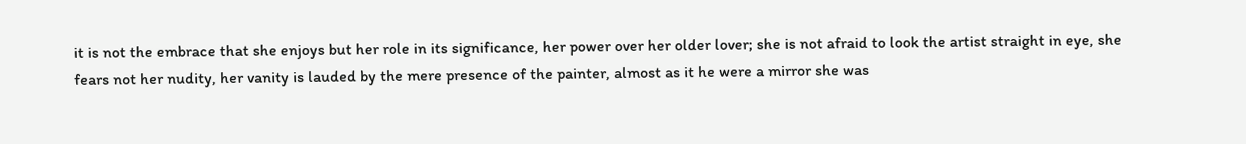it is not the embrace that she enjoys but her role in its significance, her power over her older lover; she is not afraid to look the artist straight in eye, she fears not her nudity, her vanity is lauded by the mere presence of the painter, almost as it he were a mirror she was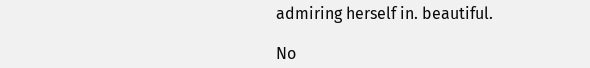admiring herself in. beautiful.

No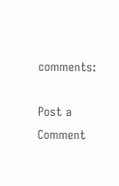comments:

Post a Comment